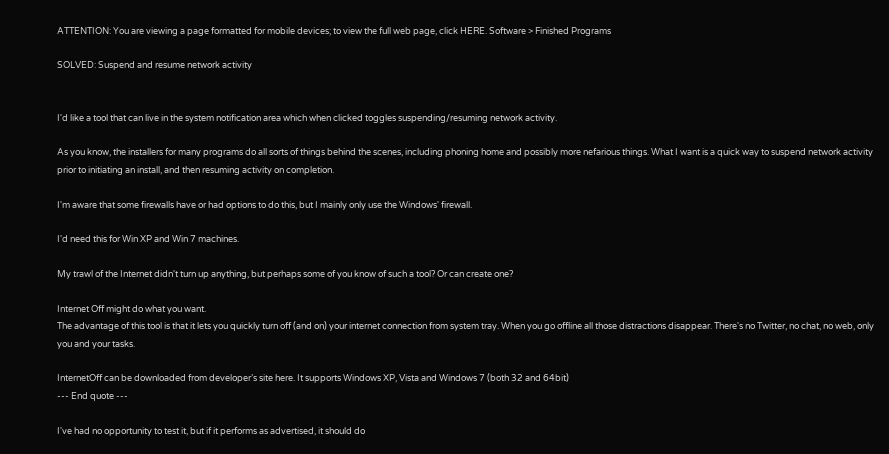ATTENTION: You are viewing a page formatted for mobile devices; to view the full web page, click HERE. Software > Finished Programs

SOLVED: Suspend and resume network activity


I'd like a tool that can live in the system notification area which when clicked toggles suspending/resuming network activity.

As you know, the installers for many programs do all sorts of things behind the scenes, including phoning home and possibly more nefarious things. What I want is a quick way to suspend network activity prior to initiating an install, and then resuming activity on completion.

I'm aware that some firewalls have or had options to do this, but I mainly only use the Windows' firewall.

I'd need this for Win XP and Win 7 machines.

My trawl of the Internet didn't turn up anything, but perhaps some of you know of such a tool? Or can create one?

Internet Off might do what you want.
The advantage of this tool is that it lets you quickly turn off (and on) your internet connection from system tray. When you go offline all those distractions disappear. There's no Twitter, no chat, no web, only you and your tasks.

InternetOff can be downloaded from developer’s site here. It supports Windows XP, Vista and Windows 7 (both 32 and 64bit)
--- End quote ---

I've had no opportunity to test it, but if it performs as advertised, it should do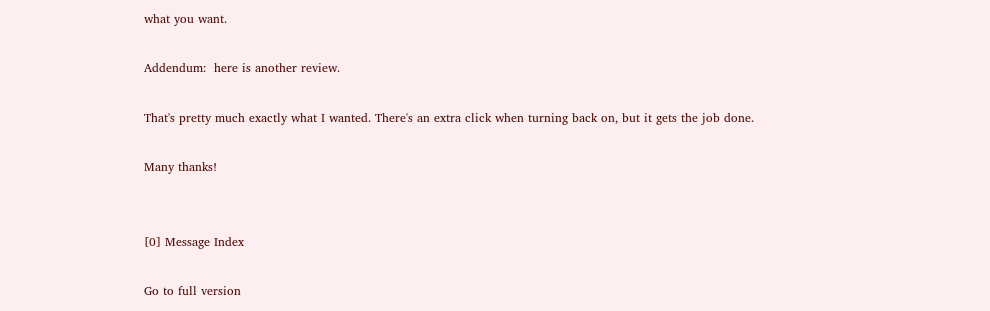what you want.

Addendum:  here is another review.

That's pretty much exactly what I wanted. There's an extra click when turning back on, but it gets the job done.

Many thanks!


[0] Message Index

Go to full version